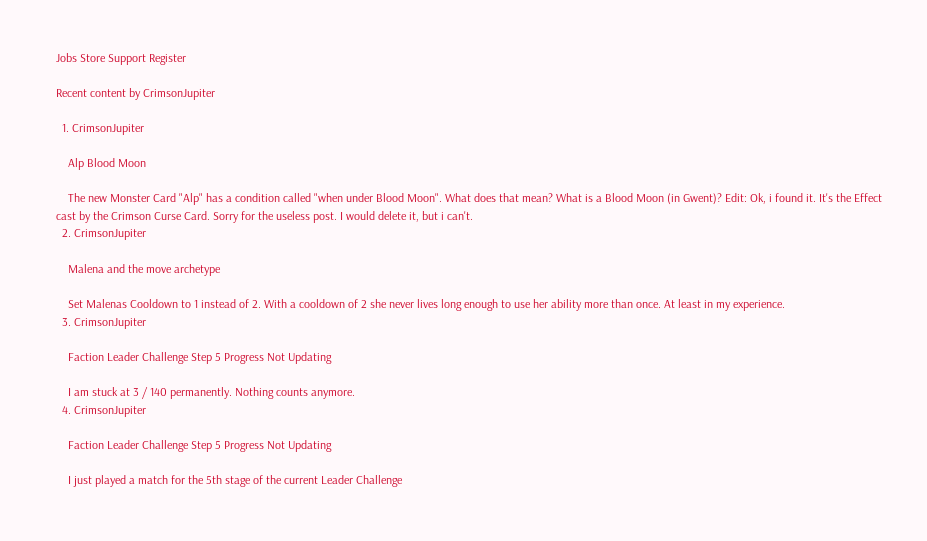Jobs Store Support Register

Recent content by CrimsonJupiter

  1. CrimsonJupiter

    Alp Blood Moon

    The new Monster Card "Alp" has a condition called "when under Blood Moon". What does that mean? What is a Blood Moon (in Gwent)? Edit: Ok, i found it. It's the Effect cast by the Crimson Curse Card. Sorry for the useless post. I would delete it, but i can't.
  2. CrimsonJupiter

    Malena and the move archetype

    Set Malenas Cooldown to 1 instead of 2. With a cooldown of 2 she never lives long enough to use her ability more than once. At least in my experience.
  3. CrimsonJupiter

    Faction Leader Challenge Step 5 Progress Not Updating

    I am stuck at 3 / 140 permanently. Nothing counts anymore.
  4. CrimsonJupiter

    Faction Leader Challenge Step 5 Progress Not Updating

    I just played a match for the 5th stage of the current Leader Challenge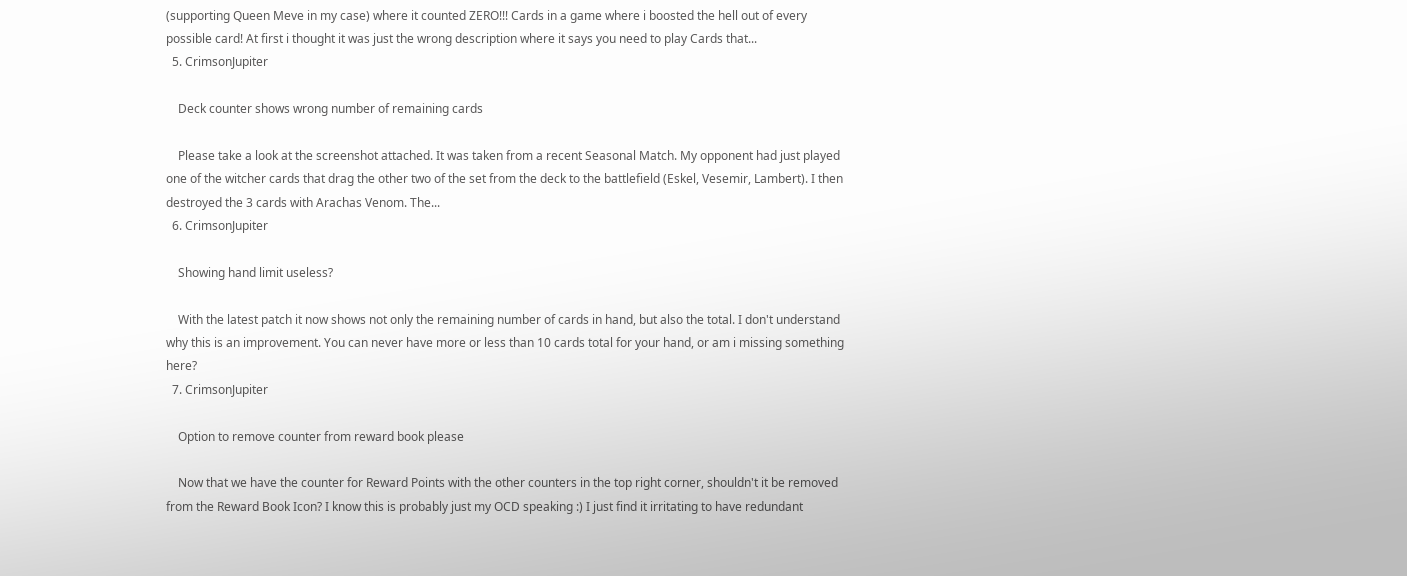(supporting Queen Meve in my case) where it counted ZERO!!! Cards in a game where i boosted the hell out of every possible card! At first i thought it was just the wrong description where it says you need to play Cards that...
  5. CrimsonJupiter

    Deck counter shows wrong number of remaining cards

    Please take a look at the screenshot attached. It was taken from a recent Seasonal Match. My opponent had just played one of the witcher cards that drag the other two of the set from the deck to the battlefield (Eskel, Vesemir, Lambert). I then destroyed the 3 cards with Arachas Venom. The...
  6. CrimsonJupiter

    Showing hand limit useless?

    With the latest patch it now shows not only the remaining number of cards in hand, but also the total. I don't understand why this is an improvement. You can never have more or less than 10 cards total for your hand, or am i missing something here?
  7. CrimsonJupiter

    Option to remove counter from reward book please

    Now that we have the counter for Reward Points with the other counters in the top right corner, shouldn't it be removed from the Reward Book Icon? I know this is probably just my OCD speaking :) I just find it irritating to have redundant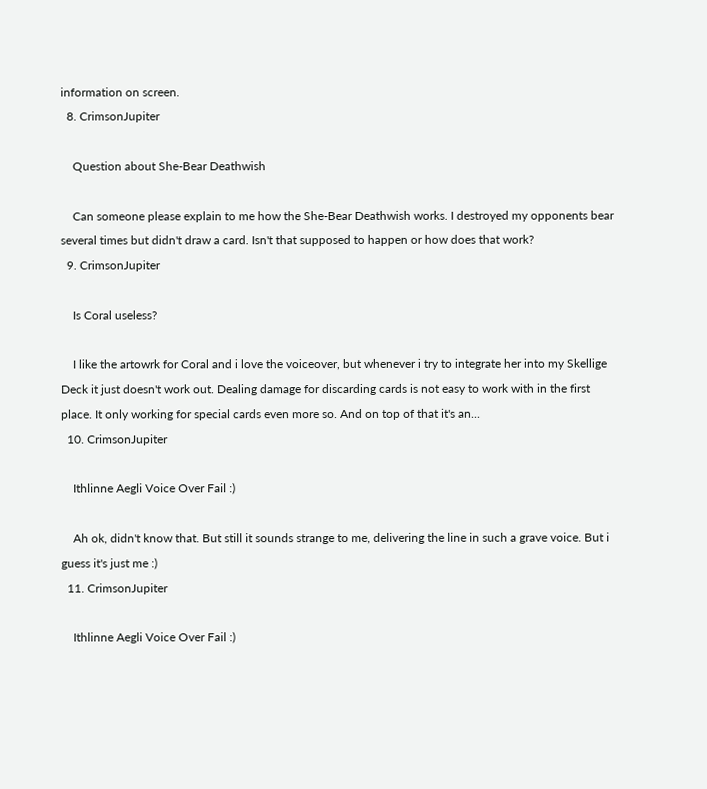information on screen.
  8. CrimsonJupiter

    Question about She-Bear Deathwish

    Can someone please explain to me how the She-Bear Deathwish works. I destroyed my opponents bear several times but didn't draw a card. Isn't that supposed to happen or how does that work?
  9. CrimsonJupiter

    Is Coral useless?

    I like the artowrk for Coral and i love the voiceover, but whenever i try to integrate her into my Skellige Deck it just doesn't work out. Dealing damage for discarding cards is not easy to work with in the first place. It only working for special cards even more so. And on top of that it's an...
  10. CrimsonJupiter

    Ithlinne Aegli Voice Over Fail :)

    Ah ok, didn't know that. But still it sounds strange to me, delivering the line in such a grave voice. But i guess it's just me :)
  11. CrimsonJupiter

    Ithlinne Aegli Voice Over Fail :)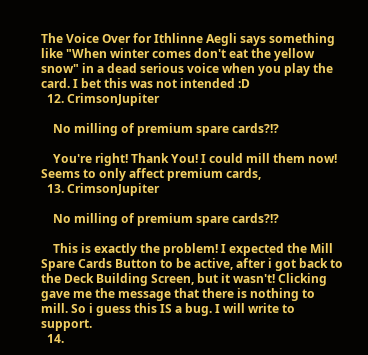The Voice Over for Ithlinne Aegli says something like "When winter comes don't eat the yellow snow" in a dead serious voice when you play the card. I bet this was not intended :D
  12. CrimsonJupiter

    No milling of premium spare cards?!?

    You're right! Thank You! I could mill them now! Seems to only affect premium cards,
  13. CrimsonJupiter

    No milling of premium spare cards?!?

    This is exactly the problem! I expected the Mill Spare Cards Button to be active, after i got back to the Deck Building Screen, but it wasn't! Clicking gave me the message that there is nothing to mill. So i guess this IS a bug. I will write to support.
  14.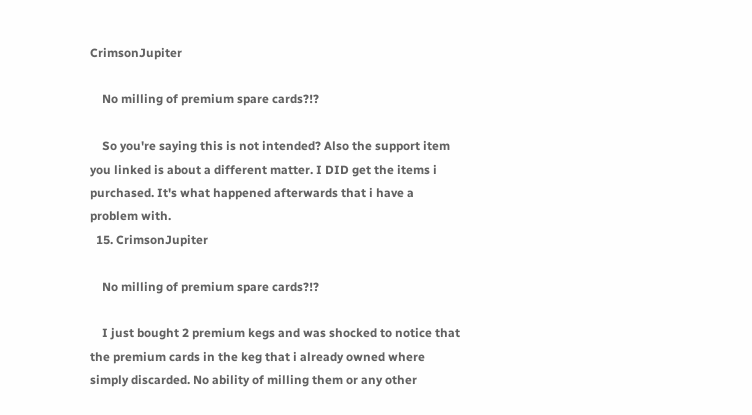CrimsonJupiter

    No milling of premium spare cards?!?

    So you're saying this is not intended? Also the support item you linked is about a different matter. I DID get the items i purchased. It's what happened afterwards that i have a problem with.
  15. CrimsonJupiter

    No milling of premium spare cards?!?

    I just bought 2 premium kegs and was shocked to notice that the premium cards in the keg that i already owned where simply discarded. No ability of milling them or any other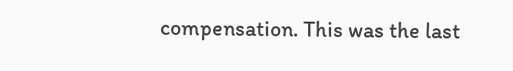compensation. This was the last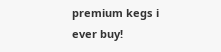premium kegs i ever buy!